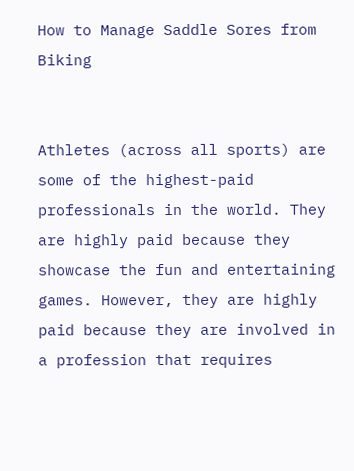How to Manage Saddle Sores from Biking


Athletes (across all sports) are some of the highest-paid professionals in the world. They are highly paid because they showcase the fun and entertaining games. However, they are highly paid because they are involved in a profession that requires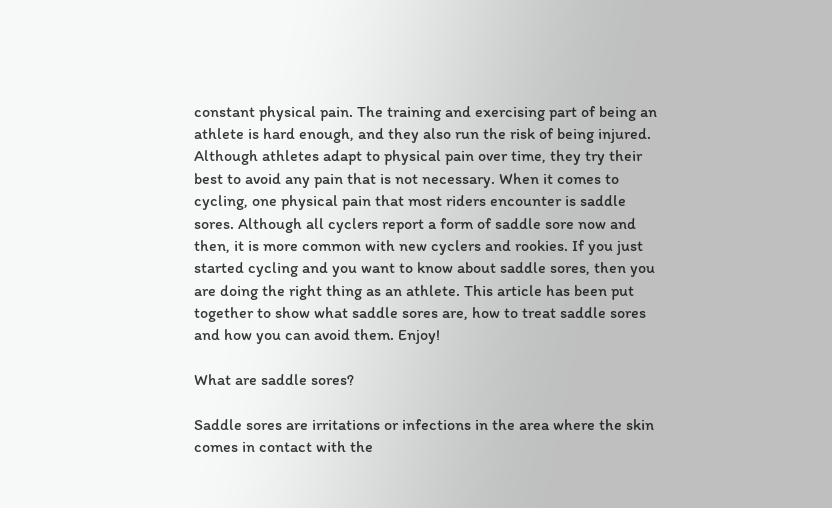constant physical pain. The training and exercising part of being an athlete is hard enough, and they also run the risk of being injured. Although athletes adapt to physical pain over time, they try their best to avoid any pain that is not necessary. When it comes to cycling, one physical pain that most riders encounter is saddle sores. Although all cyclers report a form of saddle sore now and then, it is more common with new cyclers and rookies. If you just started cycling and you want to know about saddle sores, then you are doing the right thing as an athlete. This article has been put together to show what saddle sores are, how to treat saddle sores and how you can avoid them. Enjoy!

What are saddle sores?

Saddle sores are irritations or infections in the area where the skin comes in contact with the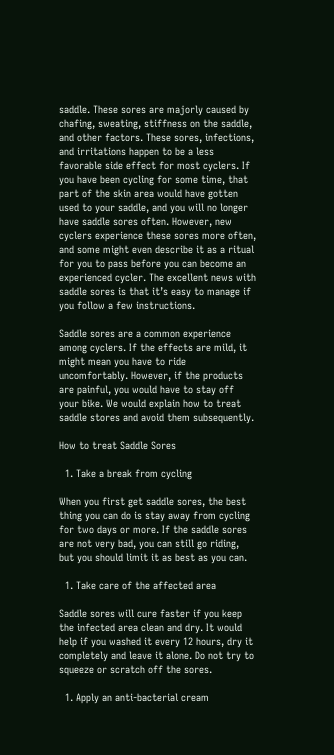saddle. These sores are majorly caused by chafing, sweating, stiffness on the saddle, and other factors. These sores, infections, and irritations happen to be a less favorable side effect for most cyclers. If you have been cycling for some time, that part of the skin area would have gotten used to your saddle, and you will no longer have saddle sores often. However, new cyclers experience these sores more often, and some might even describe it as a ritual for you to pass before you can become an experienced cycler. The excellent news with saddle sores is that it’s easy to manage if you follow a few instructions.

Saddle sores are a common experience among cyclers. If the effects are mild, it might mean you have to ride uncomfortably. However, if the products are painful, you would have to stay off your bike. We would explain how to treat saddle stores and avoid them subsequently.

How to treat Saddle Sores

  1. Take a break from cycling

When you first get saddle sores, the best thing you can do is stay away from cycling for two days or more. If the saddle sores are not very bad, you can still go riding, but you should limit it as best as you can.

  1. Take care of the affected area

Saddle sores will cure faster if you keep the infected area clean and dry. It would help if you washed it every 12 hours, dry it completely and leave it alone. Do not try to squeeze or scratch off the sores.

  1. Apply an anti-bacterial cream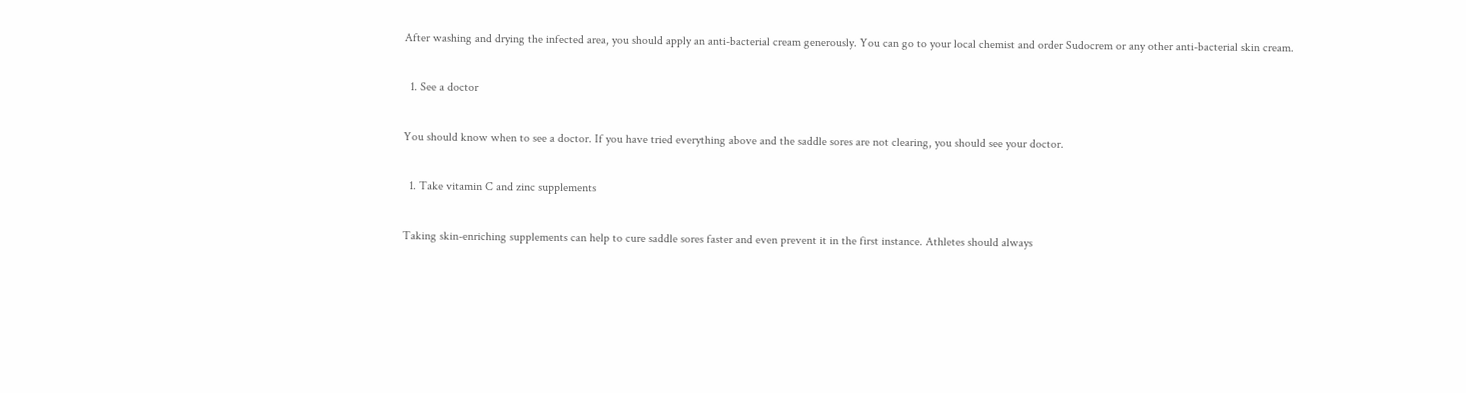After washing and drying the infected area, you should apply an anti-bacterial cream generously. You can go to your local chemist and order Sudocrem or any other anti-bacterial skin cream.

  1. See a doctor

You should know when to see a doctor. If you have tried everything above and the saddle sores are not clearing, you should see your doctor.

  1. Take vitamin C and zinc supplements

Taking skin-enriching supplements can help to cure saddle sores faster and even prevent it in the first instance. Athletes should always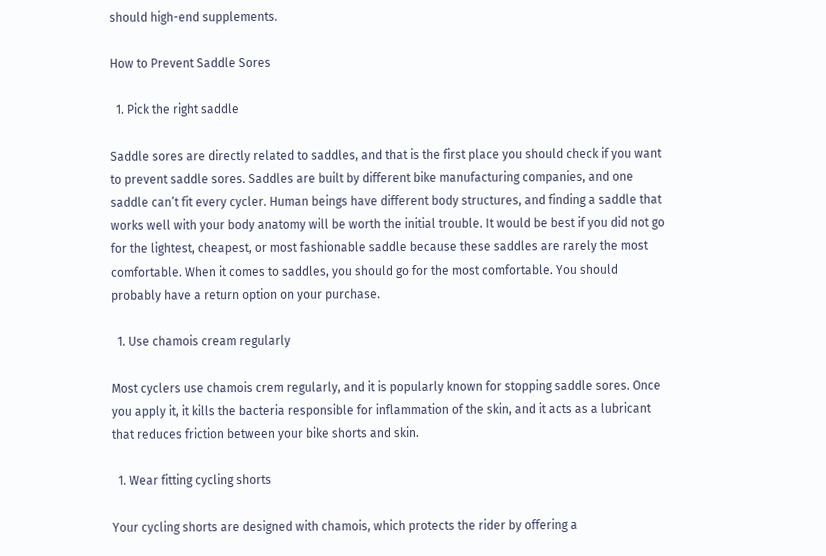should high-end supplements.

How to Prevent Saddle Sores

  1. Pick the right saddle

Saddle sores are directly related to saddles, and that is the first place you should check if you want to prevent saddle sores. Saddles are built by different bike manufacturing companies, and one saddle can’t fit every cycler. Human beings have different body structures, and finding a saddle that works well with your body anatomy will be worth the initial trouble. It would be best if you did not go for the lightest, cheapest, or most fashionable saddle because these saddles are rarely the most comfortable. When it comes to saddles, you should go for the most comfortable. You should probably have a return option on your purchase.

  1. Use chamois cream regularly

Most cyclers use chamois crem regularly, and it is popularly known for stopping saddle sores. Once you apply it, it kills the bacteria responsible for inflammation of the skin, and it acts as a lubricant that reduces friction between your bike shorts and skin.

  1. Wear fitting cycling shorts

Your cycling shorts are designed with chamois, which protects the rider by offering a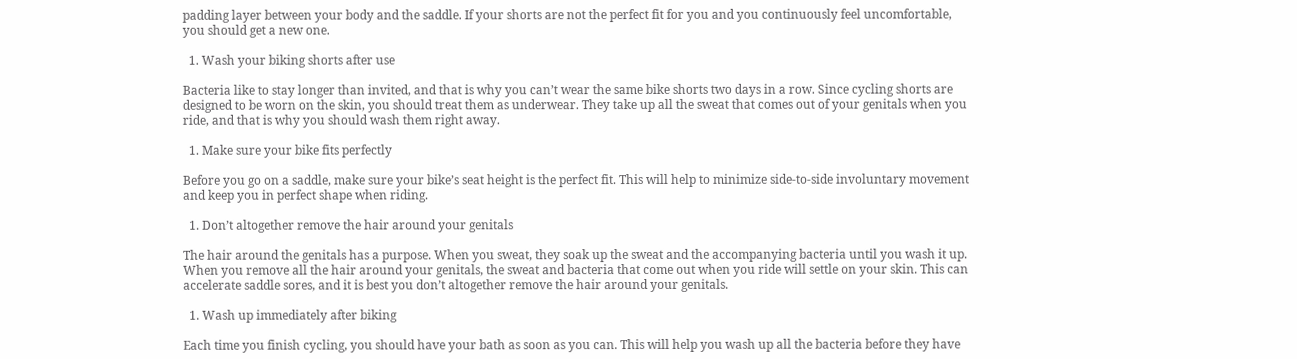padding layer between your body and the saddle. If your shorts are not the perfect fit for you and you continuously feel uncomfortable, you should get a new one.

  1. Wash your biking shorts after use

Bacteria like to stay longer than invited, and that is why you can’t wear the same bike shorts two days in a row. Since cycling shorts are designed to be worn on the skin, you should treat them as underwear. They take up all the sweat that comes out of your genitals when you ride, and that is why you should wash them right away.

  1. Make sure your bike fits perfectly

Before you go on a saddle, make sure your bike’s seat height is the perfect fit. This will help to minimize side-to-side involuntary movement and keep you in perfect shape when riding.

  1. Don’t altogether remove the hair around your genitals

The hair around the genitals has a purpose. When you sweat, they soak up the sweat and the accompanying bacteria until you wash it up. When you remove all the hair around your genitals, the sweat and bacteria that come out when you ride will settle on your skin. This can accelerate saddle sores, and it is best you don’t altogether remove the hair around your genitals.

  1. Wash up immediately after biking

Each time you finish cycling, you should have your bath as soon as you can. This will help you wash up all the bacteria before they have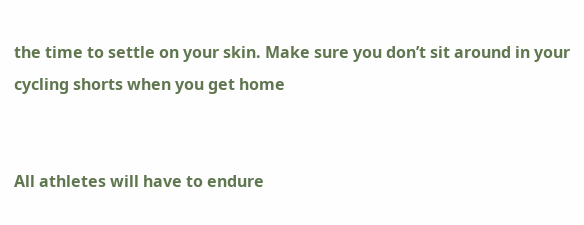the time to settle on your skin. Make sure you don’t sit around in your cycling shorts when you get home


All athletes will have to endure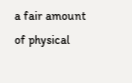a fair amount of physical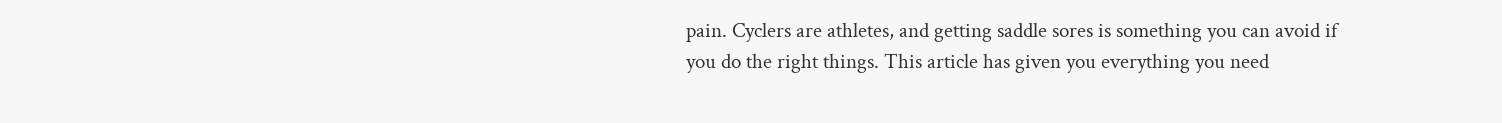pain. Cyclers are athletes, and getting saddle sores is something you can avoid if you do the right things. This article has given you everything you need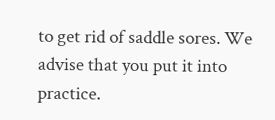to get rid of saddle sores. We advise that you put it into practice.